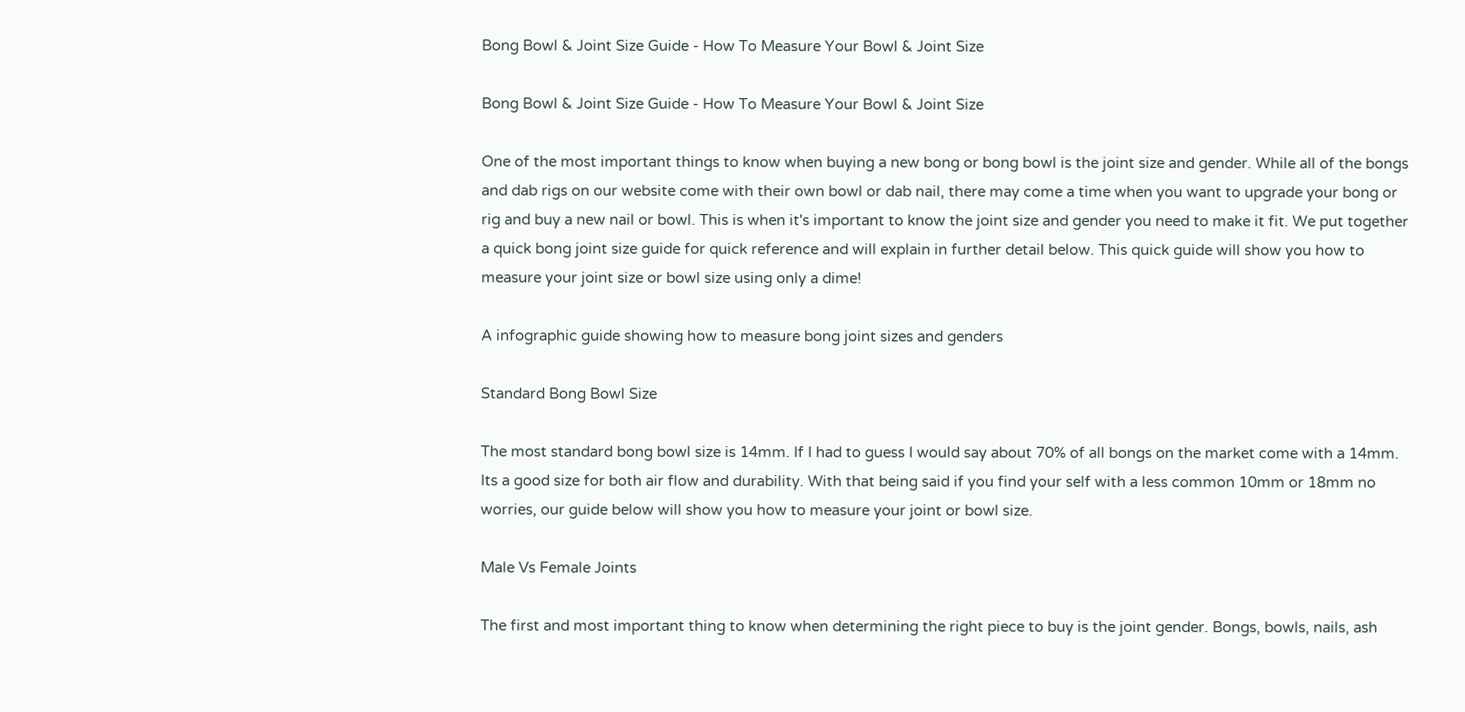Bong Bowl & Joint Size Guide - How To Measure Your Bowl & Joint Size

Bong Bowl & Joint Size Guide - How To Measure Your Bowl & Joint Size

One of the most important things to know when buying a new bong or bong bowl is the joint size and gender. While all of the bongs and dab rigs on our website come with their own bowl or dab nail, there may come a time when you want to upgrade your bong or rig and buy a new nail or bowl. This is when it's important to know the joint size and gender you need to make it fit. We put together a quick bong joint size guide for quick reference and will explain in further detail below. This quick guide will show you how to measure your joint size or bowl size using only a dime!

A infographic guide showing how to measure bong joint sizes and genders

Standard Bong Bowl Size

The most standard bong bowl size is 14mm. If I had to guess I would say about 70% of all bongs on the market come with a 14mm. Its a good size for both air flow and durability. With that being said if you find your self with a less common 10mm or 18mm no worries, our guide below will show you how to measure your joint or bowl size.

Male Vs Female Joints

The first and most important thing to know when determining the right piece to buy is the joint gender. Bongs, bowls, nails, ash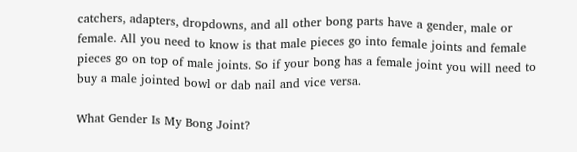catchers, adapters, dropdowns, and all other bong parts have a gender, male or female. All you need to know is that male pieces go into female joints and female pieces go on top of male joints. So if your bong has a female joint you will need to buy a male jointed bowl or dab nail and vice versa.

What Gender Is My Bong Joint?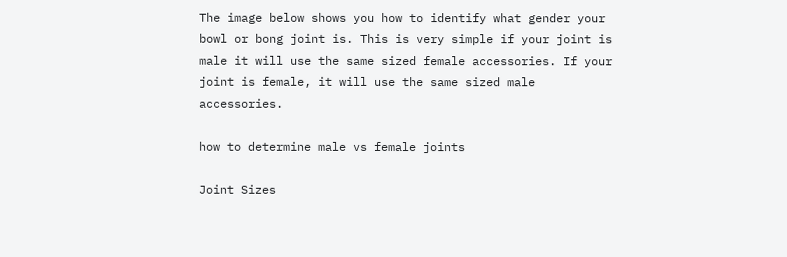The image below shows you how to identify what gender your bowl or bong joint is. This is very simple if your joint is male it will use the same sized female accessories. If your joint is female, it will use the same sized male accessories.

how to determine male vs female joints

Joint Sizes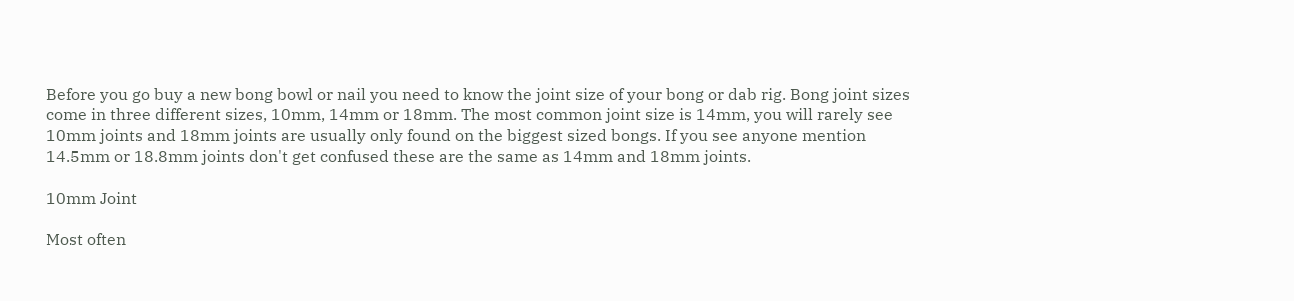Before you go buy a new bong bowl or nail you need to know the joint size of your bong or dab rig. Bong joint sizes come in three different sizes, 10mm, 14mm or 18mm. The most common joint size is 14mm, you will rarely see 10mm joints and 18mm joints are usually only found on the biggest sized bongs. If you see anyone mention 14.5mm or 18.8mm joints don't get confused these are the same as 14mm and 18mm joints.

10mm Joint

Most often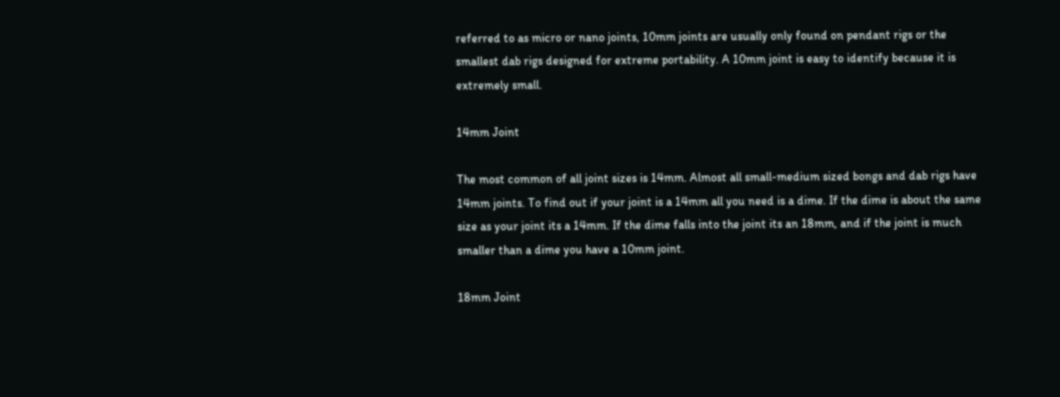referred to as micro or nano joints, 10mm joints are usually only found on pendant rigs or the smallest dab rigs designed for extreme portability. A 10mm joint is easy to identify because it is extremely small.

14mm Joint

The most common of all joint sizes is 14mm. Almost all small-medium sized bongs and dab rigs have 14mm joints. To find out if your joint is a 14mm all you need is a dime. If the dime is about the same size as your joint its a 14mm. If the dime falls into the joint its an 18mm, and if the joint is much smaller than a dime you have a 10mm joint.

18mm Joint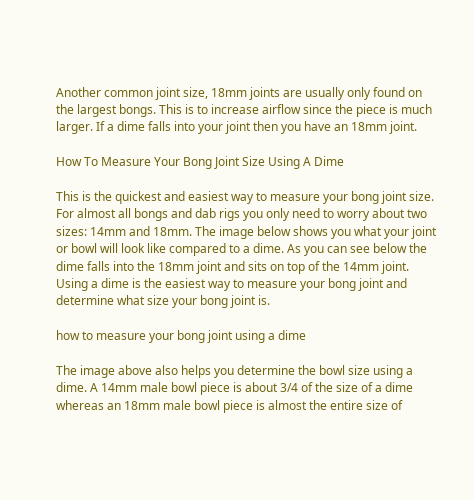Another common joint size, 18mm joints are usually only found on the largest bongs. This is to increase airflow since the piece is much larger. If a dime falls into your joint then you have an 18mm joint.

How To Measure Your Bong Joint Size Using A Dime

This is the quickest and easiest way to measure your bong joint size. For almost all bongs and dab rigs you only need to worry about two sizes: 14mm and 18mm. The image below shows you what your joint or bowl will look like compared to a dime. As you can see below the dime falls into the 18mm joint and sits on top of the 14mm joint. Using a dime is the easiest way to measure your bong joint and determine what size your bong joint is.

how to measure your bong joint using a dime

The image above also helps you determine the bowl size using a dime. A 14mm male bowl piece is about 3/4 of the size of a dime whereas an 18mm male bowl piece is almost the entire size of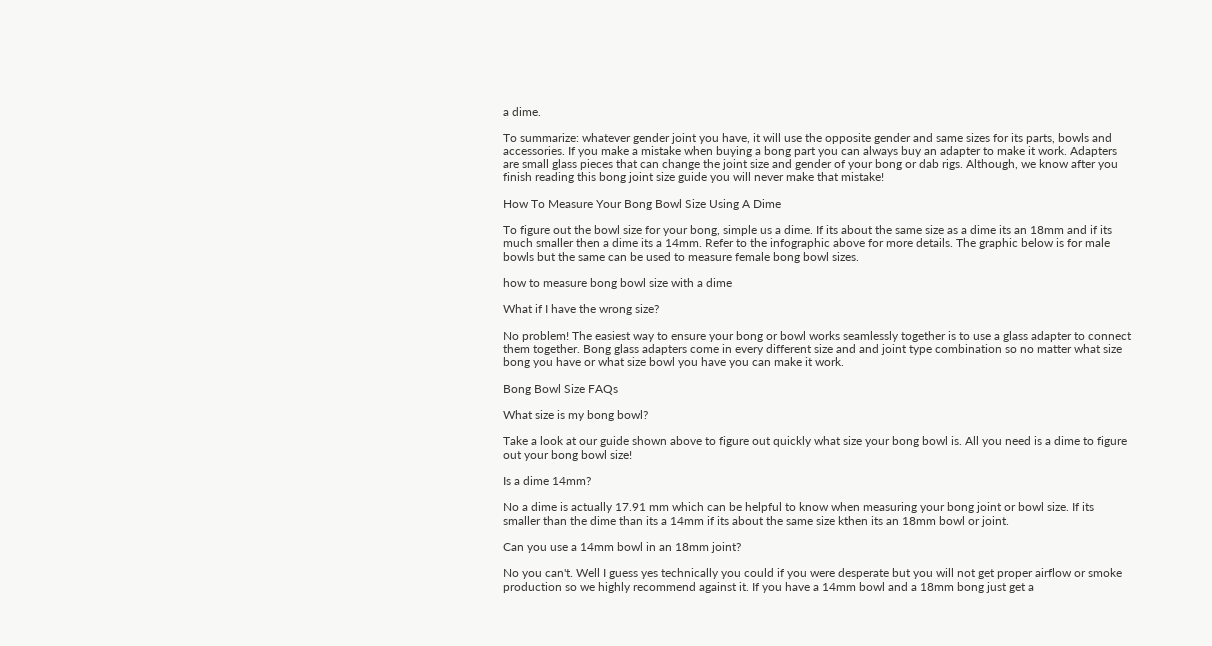a dime.

To summarize: whatever gender joint you have, it will use the opposite gender and same sizes for its parts, bowls and accessories. If you make a mistake when buying a bong part you can always buy an adapter to make it work. Adapters are small glass pieces that can change the joint size and gender of your bong or dab rigs. Although, we know after you finish reading this bong joint size guide you will never make that mistake!

How To Measure Your Bong Bowl Size Using A Dime

To figure out the bowl size for your bong, simple us a dime. If its about the same size as a dime its an 18mm and if its much smaller then a dime its a 14mm. Refer to the infographic above for more details. The graphic below is for male bowls but the same can be used to measure female bong bowl sizes.

how to measure bong bowl size with a dime

What if I have the wrong size?

No problem! The easiest way to ensure your bong or bowl works seamlessly together is to use a glass adapter to connect them together. Bong glass adapters come in every different size and and joint type combination so no matter what size bong you have or what size bowl you have you can make it work.

Bong Bowl Size FAQs

What size is my bong bowl?

Take a look at our guide shown above to figure out quickly what size your bong bowl is. All you need is a dime to figure out your bong bowl size!

Is a dime 14mm?

No a dime is actually 17.91 mm which can be helpful to know when measuring your bong joint or bowl size. If its smaller than the dime than its a 14mm if its about the same size kthen its an 18mm bowl or joint.

Can you use a 14mm bowl in an 18mm joint?

No you can't. Well I guess yes technically you could if you were desperate but you will not get proper airflow or smoke production so we highly recommend against it. If you have a 14mm bowl and a 18mm bong just get a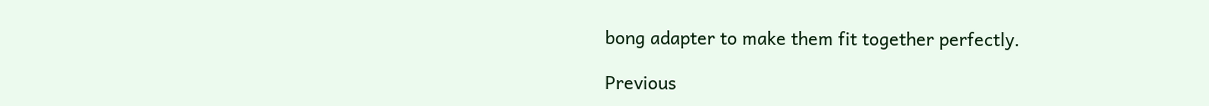bong adapter to make them fit together perfectly.

Previous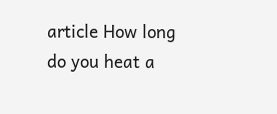article How long do you heat a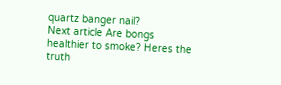quartz banger nail?
Next article Are bongs healthier to smoke? Heres the truth